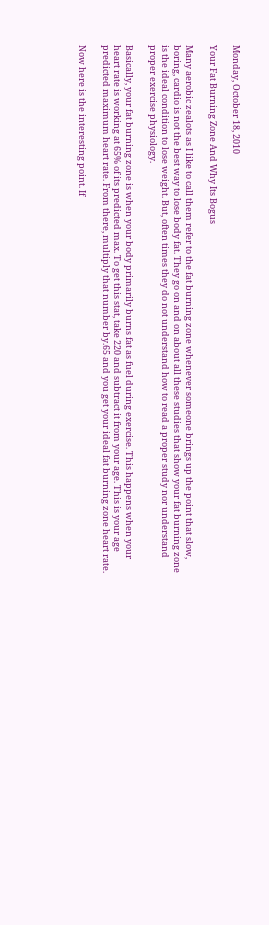Monday, October 18, 2010

Your Fat Burning Zone And Why Its Bogus

Many aerobic zealots as I like to call them refer to the fat burning zone whenever someone brings up the point that slow, boring, cardio is not the best way to lose body fat. They go on and on about all these studies that show your fat burning zone is the ideal condition to lose weight. But, often times they do not understand how to read a proper study nor understand proper exercise physiology.

Basically, your fat burning zone is when your body primarily burns fat as fuel during exercise. This happens when your heart rate is working at 65% of its predicted max. To get this stat, take 220 and subtract it from your age. This is your age predicted maximum heart rate. From there, multiply that number by.65 and you get your ideal fat burning zone heart rate.

Now here is the interesting point. If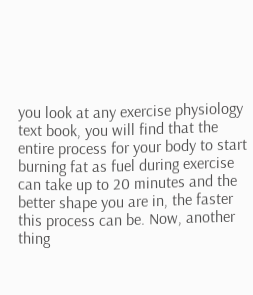you look at any exercise physiology text book, you will find that the entire process for your body to start burning fat as fuel during exercise can take up to 20 minutes and the better shape you are in, the faster this process can be. Now, another thing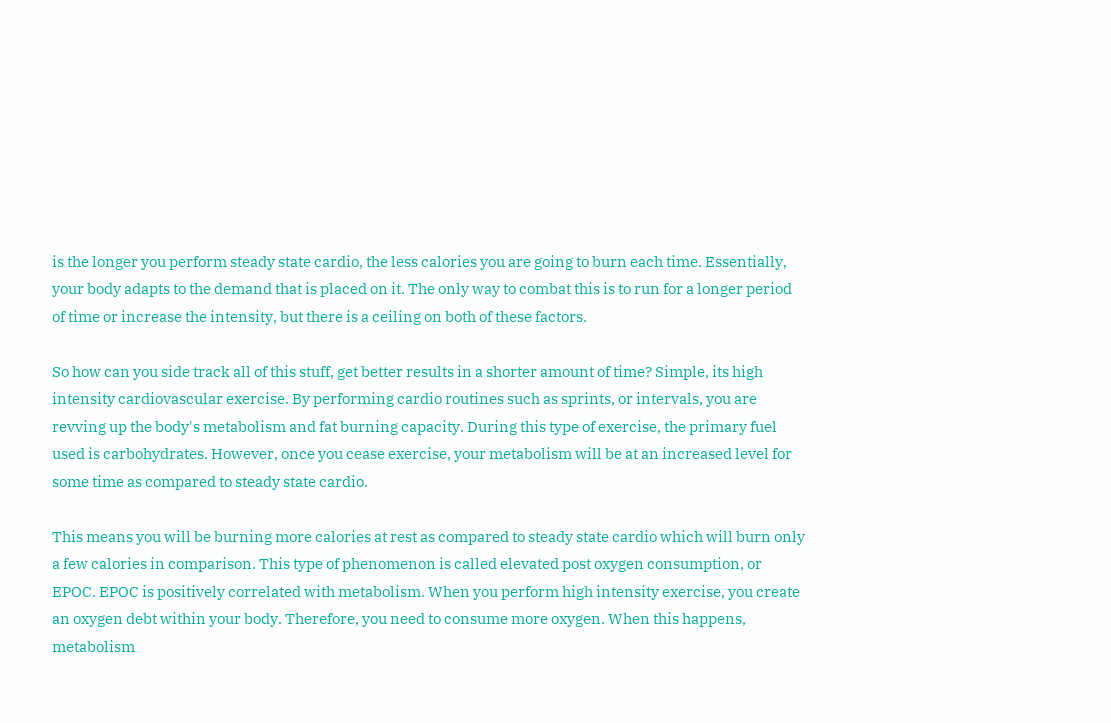is the longer you perform steady state cardio, the less calories you are going to burn each time. Essentially, your body adapts to the demand that is placed on it. The only way to combat this is to run for a longer period of time or increase the intensity, but there is a ceiling on both of these factors.

So how can you side track all of this stuff, get better results in a shorter amount of time? Simple, its high intensity cardiovascular exercise. By performing cardio routines such as sprints, or intervals, you are revving up the body's metabolism and fat burning capacity. During this type of exercise, the primary fuel used is carbohydrates. However, once you cease exercise, your metabolism will be at an increased level for some time as compared to steady state cardio.

This means you will be burning more calories at rest as compared to steady state cardio which will burn only a few calories in comparison. This type of phenomenon is called elevated post oxygen consumption, or EPOC. EPOC is positively correlated with metabolism. When you perform high intensity exercise, you create an oxygen debt within your body. Therefore, you need to consume more oxygen. When this happens, metabolism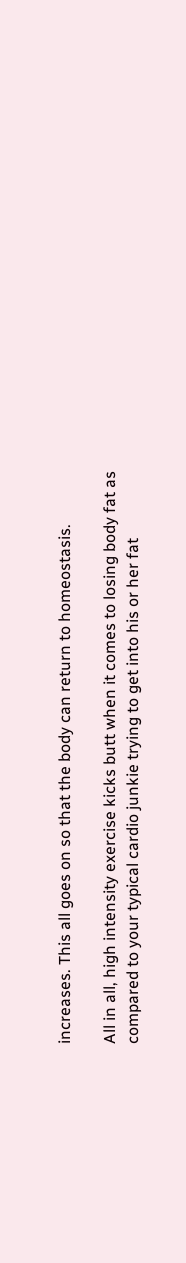increases. This all goes on so that the body can return to homeostasis.

All in all, high intensity exercise kicks butt when it comes to losing body fat as compared to your typical cardio junkie trying to get into his or her fat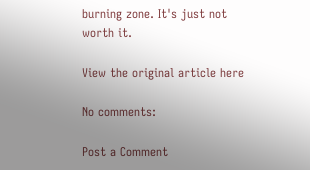burning zone. It's just not worth it.

View the original article here

No comments:

Post a Comment